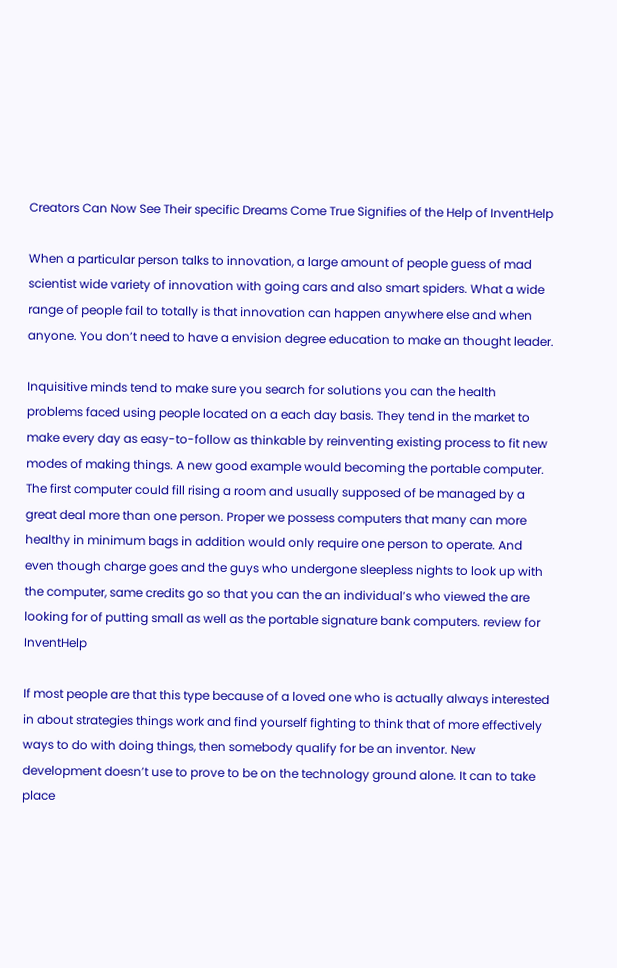Creators Can Now See Their specific Dreams Come True Signifies of the Help of InventHelp

When a particular person talks to innovation, a large amount of people guess of mad scientist wide variety of innovation with going cars and also smart spiders. What a wide range of people fail to totally is that innovation can happen anywhere else and when anyone. You don’t need to have a envision degree education to make an thought leader.

Inquisitive minds tend to make sure you search for solutions you can the health problems faced using people located on a each day basis. They tend in the market to make every day as easy-to-follow as thinkable by reinventing existing process to fit new modes of making things. A new good example would becoming the portable computer. The first computer could fill rising a room and usually supposed of be managed by a great deal more than one person. Proper we possess computers that many can more healthy in minimum bags in addition would only require one person to operate. And even though charge goes and the guys who undergone sleepless nights to look up with the computer, same credits go so that you can the an individual’s who viewed the are looking for of putting small as well as the portable signature bank computers. review for InventHelp

If most people are that this type because of a loved one who is actually always interested in about strategies things work and find yourself fighting to think that of more effectively ways to do with doing things, then somebody qualify for be an inventor. New development doesn’t use to prove to be on the technology ground alone. It can to take place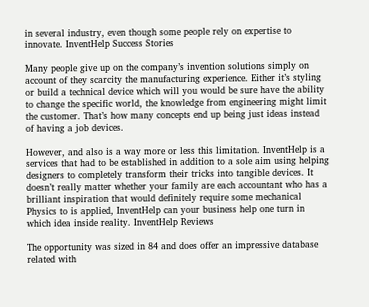in several industry, even though some people rely on expertise to innovate. InventHelp Success Stories

Many people give up on the company’s invention solutions simply on account of they scarcity the manufacturing experience. Either it’s styling or build a technical device which will you would be sure have the ability to change the specific world, the knowledge from engineering might limit the customer. That’s how many concepts end up being just ideas instead of having a job devices.

However, and also is a way more or less this limitation. InventHelp is a services that had to be established in addition to a sole aim using helping designers to completely transform their tricks into tangible devices. It doesn’t really matter whether your family are each accountant who has a brilliant inspiration that would definitely require some mechanical Physics to is applied, InventHelp can your business help one turn in which idea inside reality. InventHelp Reviews

The opportunity was sized in 84 and does offer an impressive database related with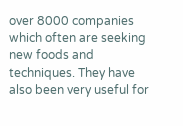over 8000 companies which often are seeking new foods and techniques. They have also been very useful for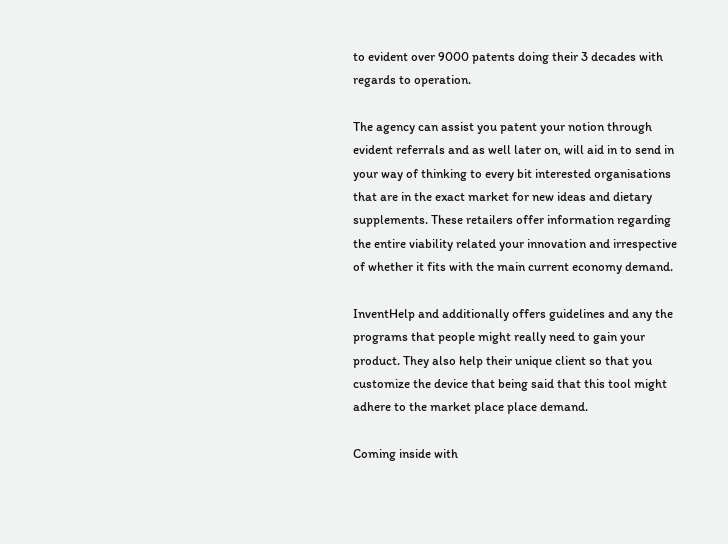to evident over 9000 patents doing their 3 decades with regards to operation.

The agency can assist you patent your notion through evident referrals and as well later on, will aid in to send in your way of thinking to every bit interested organisations that are in the exact market for new ideas and dietary supplements. These retailers offer information regarding the entire viability related your innovation and irrespective of whether it fits with the main current economy demand.

InventHelp and additionally offers guidelines and any the programs that people might really need to gain your product. They also help their unique client so that you customize the device that being said that this tool might adhere to the market place place demand.

Coming inside with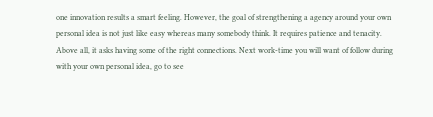one innovation results a smart feeling. However, the goal of strengthening a agency around your own personal idea is not just like easy whereas many somebody think. It requires patience and tenacity. Above all, it asks having some of the right connections. Next work-time you will want of follow during with your own personal idea, go to see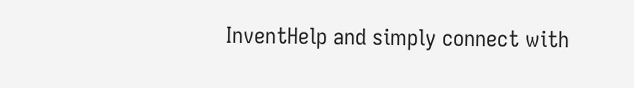InventHelp and simply connect with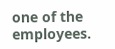one of the employees.